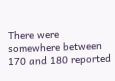There were somewhere between 170 and 180 reported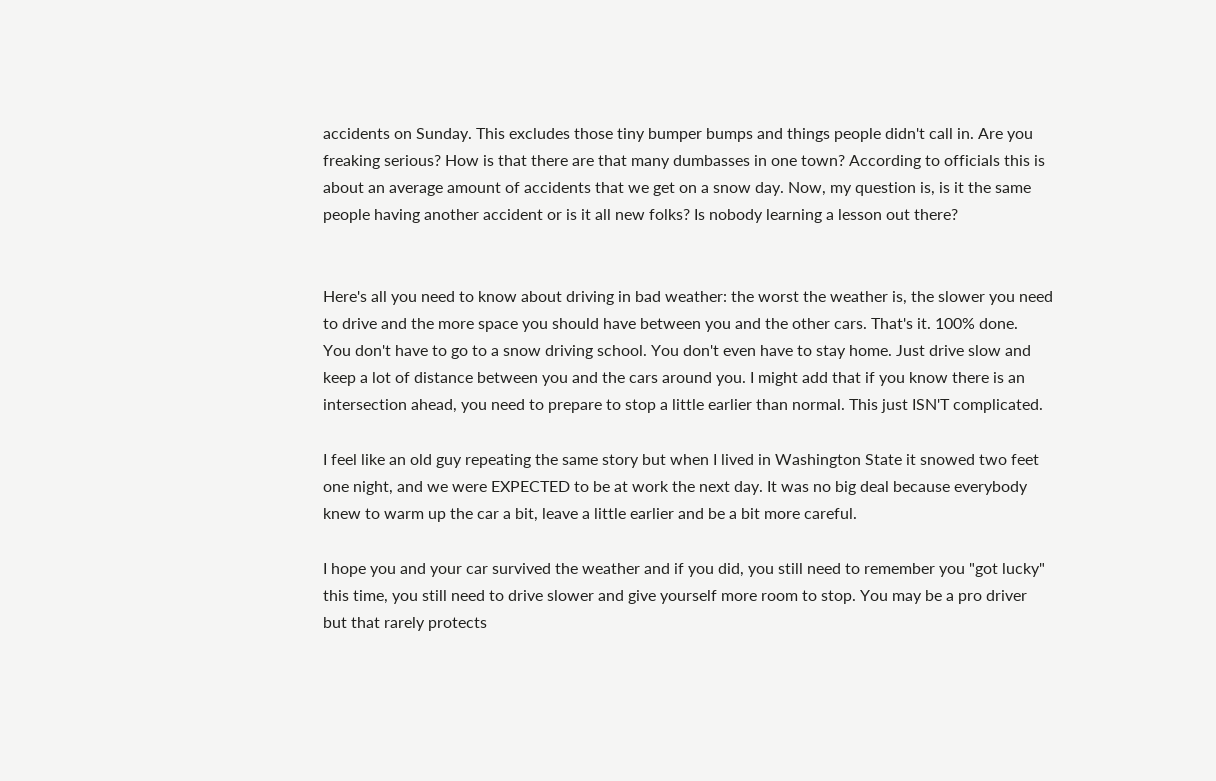accidents on Sunday. This excludes those tiny bumper bumps and things people didn't call in. Are you freaking serious? How is that there are that many dumbasses in one town? According to officials this is about an average amount of accidents that we get on a snow day. Now, my question is, is it the same people having another accident or is it all new folks? Is nobody learning a lesson out there?


Here's all you need to know about driving in bad weather: the worst the weather is, the slower you need to drive and the more space you should have between you and the other cars. That's it. 100% done.  You don't have to go to a snow driving school. You don't even have to stay home. Just drive slow and keep a lot of distance between you and the cars around you. I might add that if you know there is an intersection ahead, you need to prepare to stop a little earlier than normal. This just ISN'T complicated.

I feel like an old guy repeating the same story but when I lived in Washington State it snowed two feet one night, and we were EXPECTED to be at work the next day. It was no big deal because everybody knew to warm up the car a bit, leave a little earlier and be a bit more careful.

I hope you and your car survived the weather and if you did, you still need to remember you "got lucky" this time, you still need to drive slower and give yourself more room to stop. You may be a pro driver but that rarely protects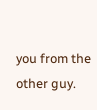you from the other guy.